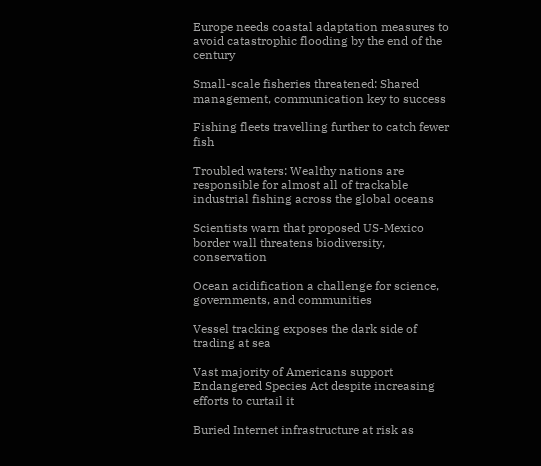Europe needs coastal adaptation measures to avoid catastrophic flooding by the end of the century

Small-scale fisheries threatened: Shared management, communication key to success

Fishing fleets travelling further to catch fewer fish

Troubled waters: Wealthy nations are responsible for almost all of trackable industrial fishing across the global oceans

Scientists warn that proposed US-Mexico border wall threatens biodiversity, conservation

Ocean acidification a challenge for science, governments, and communities

Vessel tracking exposes the dark side of trading at sea

Vast majority of Americans support Endangered Species Act despite increasing efforts to curtail it

Buried Internet infrastructure at risk as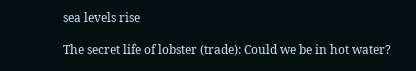sea levels rise

The secret life of lobster (trade): Could we be in hot water?